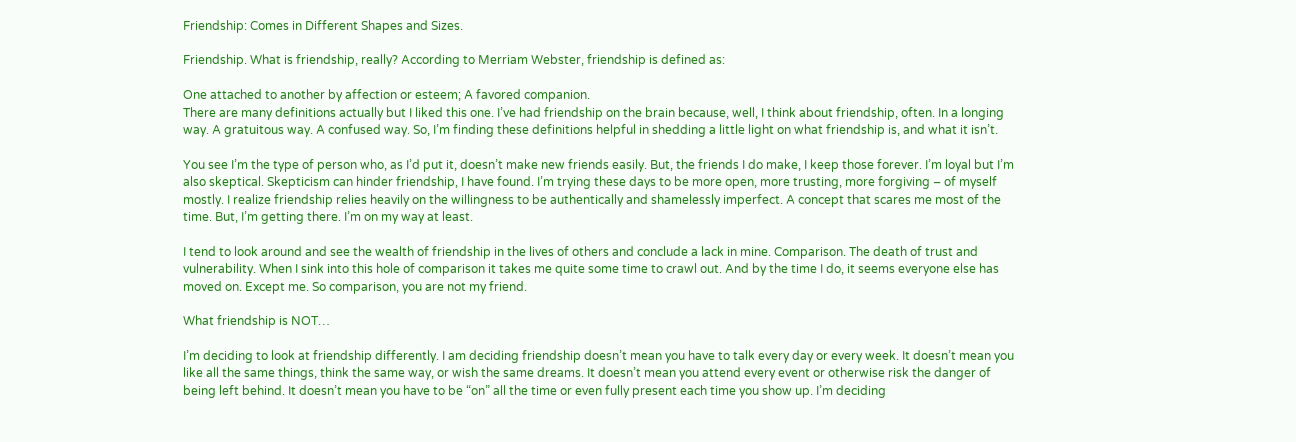Friendship: Comes in Different Shapes and Sizes.

Friendship. What is friendship, really? According to Merriam Webster, friendship is defined as:

One attached to another by affection or esteem; A favored companion.
There are many definitions actually but I liked this one. I’ve had friendship on the brain because, well, I think about friendship, often. In a longing way. A gratuitous way. A confused way. So, I’m finding these definitions helpful in shedding a little light on what friendship is, and what it isn’t.

You see I’m the type of person who, as I’d put it, doesn’t make new friends easily. But, the friends I do make, I keep those forever. I’m loyal but I’m also skeptical. Skepticism can hinder friendship, I have found. I’m trying these days to be more open, more trusting, more forgiving – of myself mostly. I realize friendship relies heavily on the willingness to be authentically and shamelessly imperfect. A concept that scares me most of the time. But, I’m getting there. I’m on my way at least.

I tend to look around and see the wealth of friendship in the lives of others and conclude a lack in mine. Comparison. The death of trust and vulnerability. When I sink into this hole of comparison it takes me quite some time to crawl out. And by the time I do, it seems everyone else has moved on. Except me. So comparison, you are not my friend.

What friendship is NOT…

I’m deciding to look at friendship differently. I am deciding friendship doesn’t mean you have to talk every day or every week. It doesn’t mean you like all the same things, think the same way, or wish the same dreams. It doesn’t mean you attend every event or otherwise risk the danger of being left behind. It doesn’t mean you have to be “on” all the time or even fully present each time you show up. I’m deciding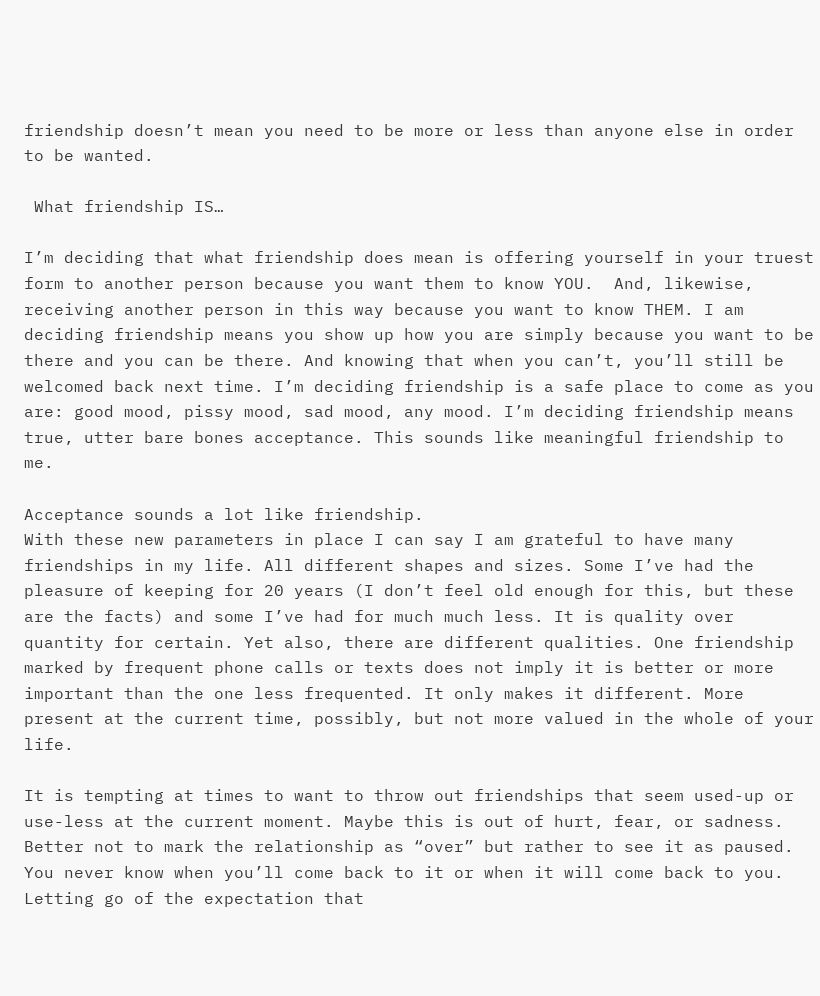friendship doesn’t mean you need to be more or less than anyone else in order to be wanted.

 What friendship IS…

I’m deciding that what friendship does mean is offering yourself in your truest form to another person because you want them to know YOU.  And, likewise, receiving another person in this way because you want to know THEM. I am deciding friendship means you show up how you are simply because you want to be there and you can be there. And knowing that when you can’t, you’ll still be welcomed back next time. I’m deciding friendship is a safe place to come as you are: good mood, pissy mood, sad mood, any mood. I’m deciding friendship means true, utter bare bones acceptance. This sounds like meaningful friendship to me.

Acceptance sounds a lot like friendship.
With these new parameters in place I can say I am grateful to have many friendships in my life. All different shapes and sizes. Some I’ve had the pleasure of keeping for 20 years (I don’t feel old enough for this, but these are the facts) and some I’ve had for much much less. It is quality over quantity for certain. Yet also, there are different qualities. One friendship marked by frequent phone calls or texts does not imply it is better or more important than the one less frequented. It only makes it different. More present at the current time, possibly, but not more valued in the whole of your life.

It is tempting at times to want to throw out friendships that seem used-up or use-less at the current moment. Maybe this is out of hurt, fear, or sadness. Better not to mark the relationship as “over” but rather to see it as paused. You never know when you’ll come back to it or when it will come back to you. Letting go of the expectation that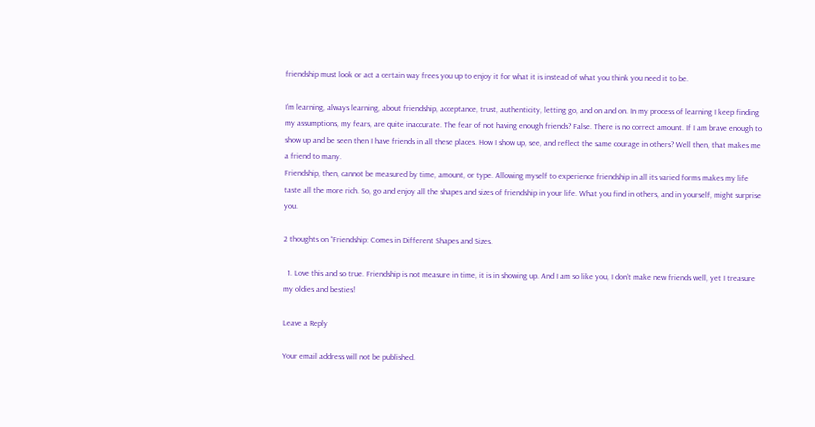friendship must look or act a certain way frees you up to enjoy it for what it is instead of what you think you need it to be.

I’m learning, always learning, about friendship, acceptance, trust, authenticity, letting go, and on and on. In my process of learning I keep finding my assumptions, my fears, are quite inaccurate. The fear of not having enough friends? False. There is no correct amount. If I am brave enough to show up and be seen then I have friends in all these places. How I show up, see, and reflect the same courage in others? Well then, that makes me a friend to many.
Friendship, then, cannot be measured by time, amount, or type. Allowing myself to experience friendship in all its varied forms makes my life taste all the more rich. So, go and enjoy all the shapes and sizes of friendship in your life. What you find in others, and in yourself, might surprise you.

2 thoughts on “Friendship: Comes in Different Shapes and Sizes.

  1. Love this and so true. Friendship is not measure in time, it is in showing up. And I am so like you, I don’t make new friends well, yet I treasure my oldies and besties!

Leave a Reply

Your email address will not be published.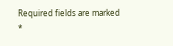Required fields are marked *